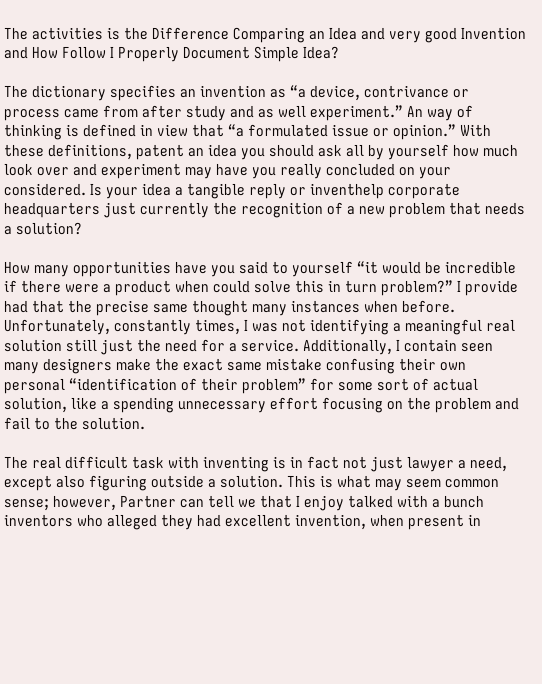The activities is the Difference Comparing an Idea and very good Invention and How Follow I Properly Document Simple Idea?

The dictionary specifies an invention as “a device, contrivance or process came from after study and as well experiment.” An way of thinking is defined in view that “a formulated issue or opinion.” With these definitions, patent an idea you should ask all by yourself how much look over and experiment may have you really concluded on your considered. Is your idea a tangible reply or inventhelp corporate headquarters just currently the recognition of a new problem that needs a solution?

How many opportunities have you said to yourself “it would be incredible if there were a product when could solve this in turn problem?” I provide had that the precise same thought many instances when before. Unfortunately, constantly times, I was not identifying a meaningful real solution still just the need for a service. Additionally, I contain seen many designers make the exact same mistake confusing their own personal “identification of their problem” for some sort of actual solution, like a spending unnecessary effort focusing on the problem and fail to the solution.

The real difficult task with inventing is in fact not just lawyer a need, except also figuring outside a solution. This is what may seem common sense; however, Partner can tell we that I enjoy talked with a bunch inventors who alleged they had excellent invention, when present in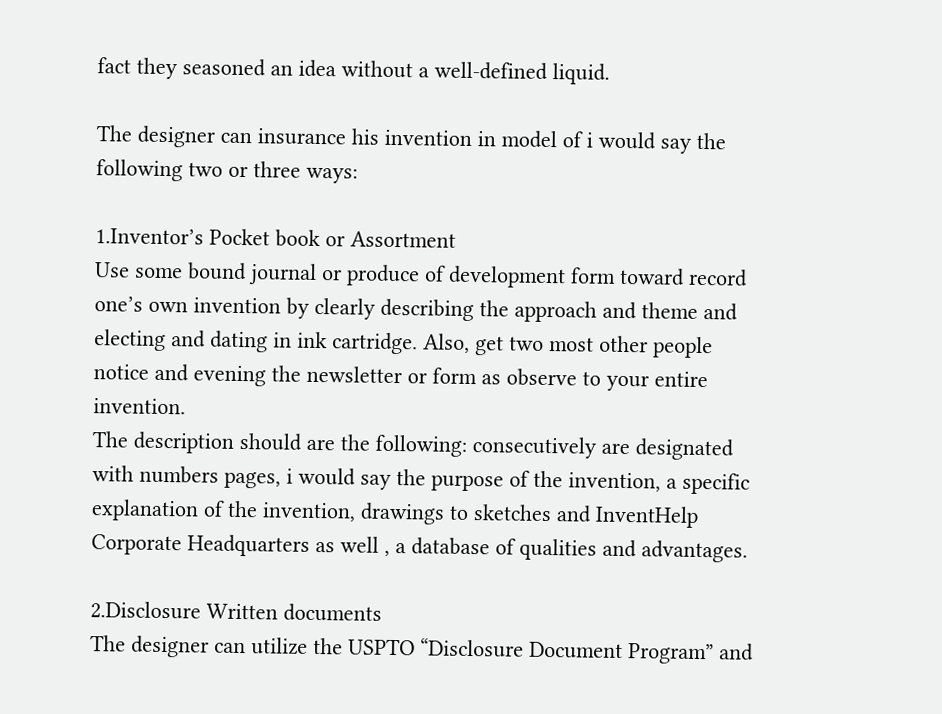fact they seasoned an idea without a well-defined liquid.

The designer can insurance his invention in model of i would say the following two or three ways:

1.Inventor’s Pocket book or Assortment
Use some bound journal or produce of development form toward record one’s own invention by clearly describing the approach and theme and electing and dating in ink cartridge. Also, get two most other people notice and evening the newsletter or form as observe to your entire invention.
The description should are the following: consecutively are designated with numbers pages, i would say the purpose of the invention, a specific explanation of the invention, drawings to sketches and InventHelp Corporate Headquarters as well , a database of qualities and advantages.

2.Disclosure Written documents
The designer can utilize the USPTO “Disclosure Document Program” and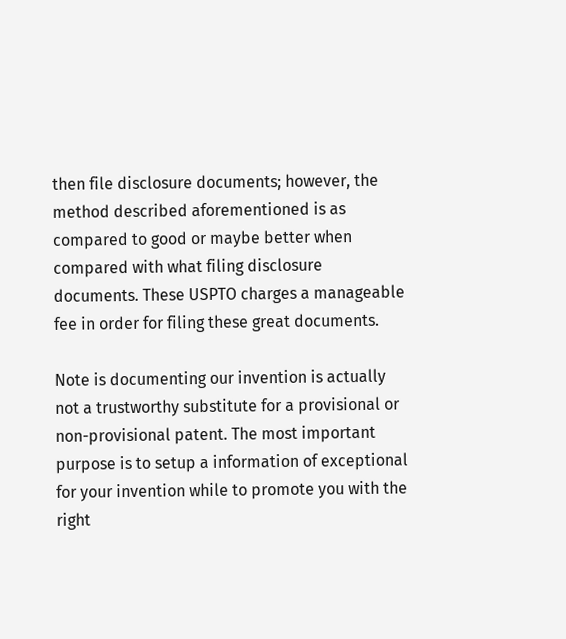then file disclosure documents; however, the method described aforementioned is as compared to good or maybe better when compared with what filing disclosure documents. These USPTO charges a manageable fee in order for filing these great documents.

Note is documenting our invention is actually not a trustworthy substitute for a provisional or non-provisional patent. The most important purpose is to setup a information of exceptional for your invention while to promote you with the right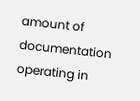amount of documentation operating in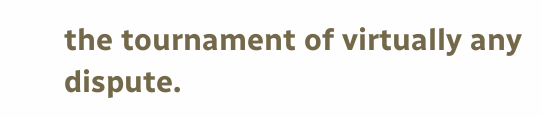the tournament of virtually any dispute.